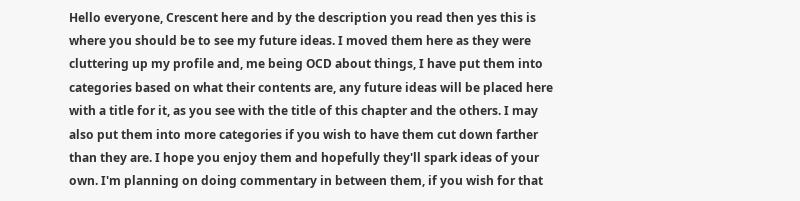Hello everyone, Crescent here and by the description you read then yes this is where you should be to see my future ideas. I moved them here as they were cluttering up my profile and, me being OCD about things, I have put them into categories based on what their contents are, any future ideas will be placed here with a title for it, as you see with the title of this chapter and the others. I may also put them into more categories if you wish to have them cut down farther than they are. I hope you enjoy them and hopefully they'll spark ideas of your own. I'm planning on doing commentary in between them, if you wish for that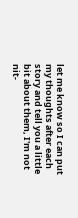let me know so I can put my thoughts after each story and tell you a little bit about them, I'm not nit-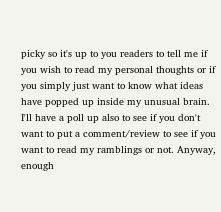picky so it's up to you readers to tell me if you wish to read my personal thoughts or if you simply just want to know what ideas have popped up inside my unusual brain. I'll have a poll up also to see if you don't want to put a comment/review to see if you want to read my ramblings or not. Anyway, enough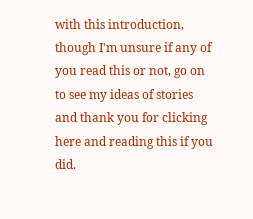with this introduction, though I'm unsure if any of you read this or not, go on to see my ideas of stories and thank you for clicking here and reading this if you did.